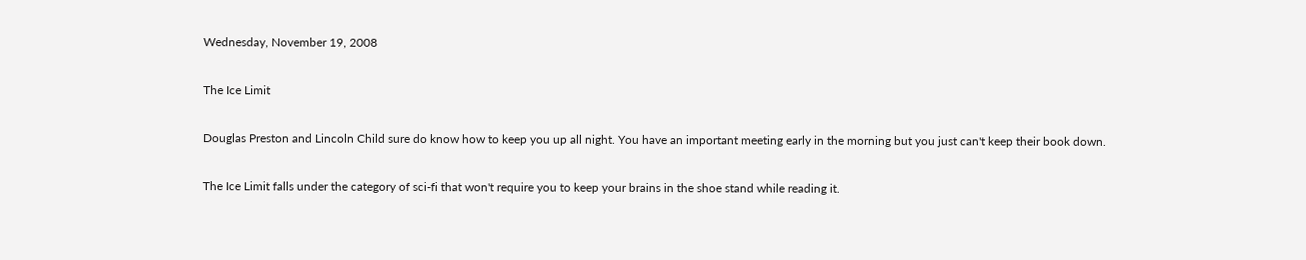Wednesday, November 19, 2008

The Ice Limit

Douglas Preston and Lincoln Child sure do know how to keep you up all night. You have an important meeting early in the morning but you just can't keep their book down.

The Ice Limit falls under the category of sci-fi that won't require you to keep your brains in the shoe stand while reading it.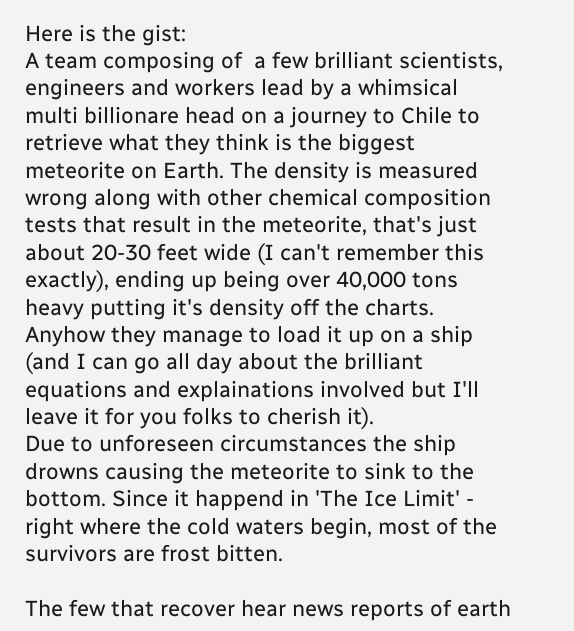Here is the gist:
A team composing of  a few brilliant scientists, engineers and workers lead by a whimsical multi billionare head on a journey to Chile to retrieve what they think is the biggest meteorite on Earth. The density is measured wrong along with other chemical composition tests that result in the meteorite, that's just about 20-30 feet wide (I can't remember this exactly), ending up being over 40,000 tons heavy putting it's density off the charts.
Anyhow they manage to load it up on a ship (and I can go all day about the brilliant equations and explainations involved but I'll leave it for you folks to cherish it).
Due to unforeseen circumstances the ship drowns causing the meteorite to sink to the bottom. Since it happend in 'The Ice Limit' - right where the cold waters begin, most of the survivors are frost bitten.

The few that recover hear news reports of earth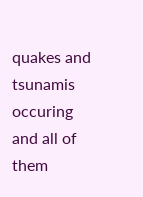quakes and tsunamis occuring and all of them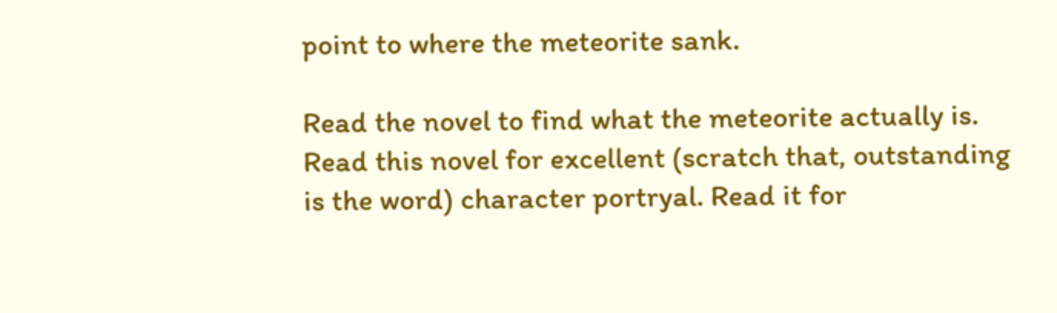point to where the meteorite sank.

Read the novel to find what the meteorite actually is. Read this novel for excellent (scratch that, outstanding is the word) character portryal. Read it for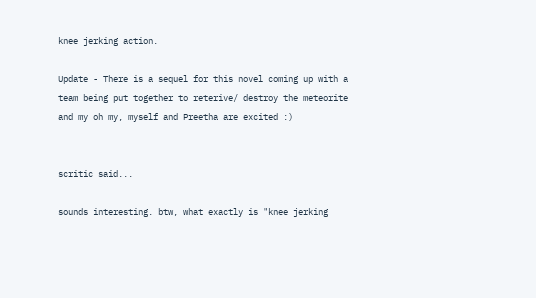knee jerking action.

Update - There is a sequel for this novel coming up with a team being put together to reterive/ destroy the meteorite and my oh my, myself and Preetha are excited :)


scritic said...

sounds interesting. btw, what exactly is "knee jerking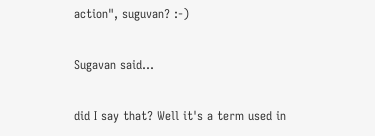action", suguvan? :-)

Sugavan said...

did I say that? Well it's a term used in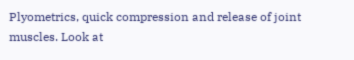Plyometrics, quick compression and release of joint muscles. Look at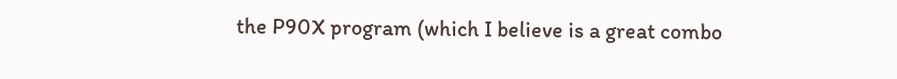the P90X program (which I believe is a great combo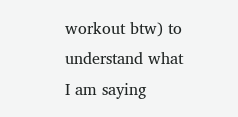workout btw) to understand what I am saying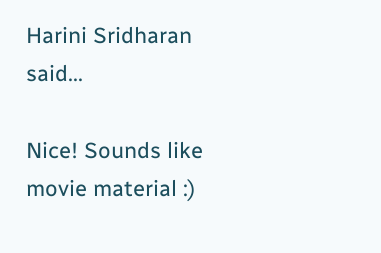Harini Sridharan said...

Nice! Sounds like movie material :)